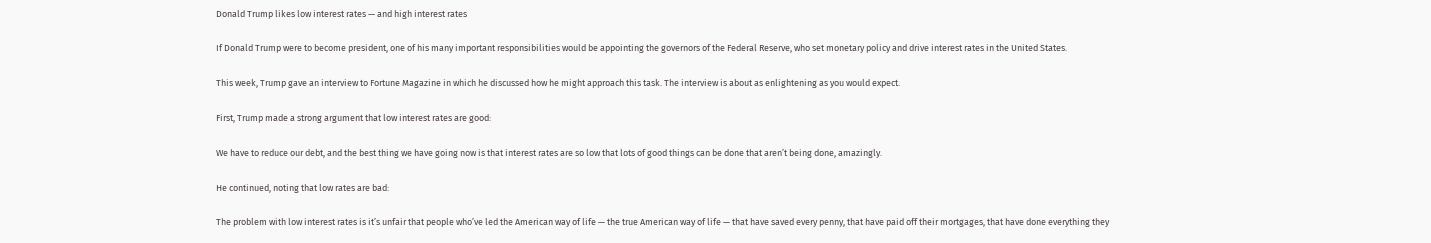Donald Trump likes low interest rates — and high interest rates

If Donald Trump were to become president, one of his many important responsibilities would be appointing the governors of the Federal Reserve, who set monetary policy and drive interest rates in the United States.

This week, Trump gave an interview to Fortune Magazine in which he discussed how he might approach this task. The interview is about as enlightening as you would expect.

First, Trump made a strong argument that low interest rates are good:

We have to reduce our debt, and the best thing we have going now is that interest rates are so low that lots of good things can be done that aren’t being done, amazingly.

He continued, noting that low rates are bad:

The problem with low interest rates is it’s unfair that people who’ve led the American way of life — the true American way of life — that have saved every penny, that have paid off their mortgages, that have done everything they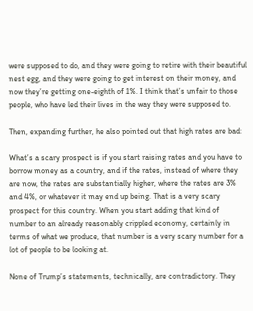were supposed to do, and they were going to retire with their beautiful nest egg, and they were going to get interest on their money, and now they’re getting one-eighth of 1%. I think that’s unfair to those people, who have led their lives in the way they were supposed to.

Then, expanding further, he also pointed out that high rates are bad:

What’s a scary prospect is if you start raising rates and you have to borrow money as a country, and if the rates, instead of where they are now, the rates are substantially higher, where the rates are 3% and 4%, or whatever it may end up being. That is a very scary prospect for this country. When you start adding that kind of number to an already reasonably crippled economy, certainly in terms of what we produce, that number is a very scary number for a lot of people to be looking at.

None of Trump’s statements, technically, are contradictory. They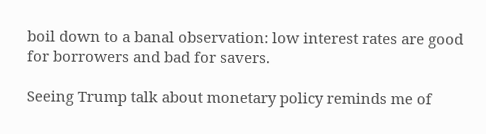boil down to a banal observation: low interest rates are good for borrowers and bad for savers.

Seeing Trump talk about monetary policy reminds me of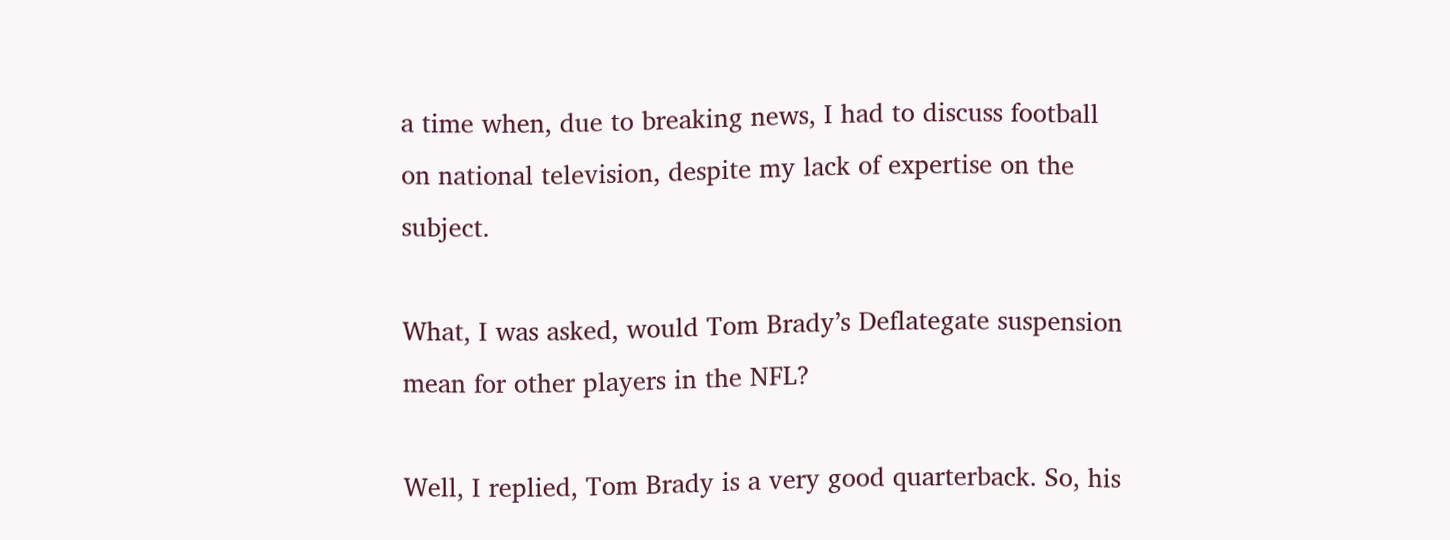a time when, due to breaking news, I had to discuss football on national television, despite my lack of expertise on the subject.

What, I was asked, would Tom Brady’s Deflategate suspension mean for other players in the NFL?

Well, I replied, Tom Brady is a very good quarterback. So, his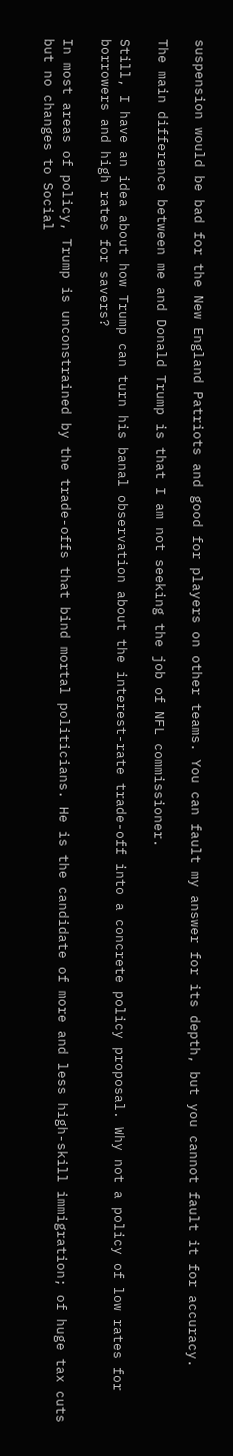suspension would be bad for the New England Patriots and good for players on other teams. You can fault my answer for its depth, but you cannot fault it for accuracy.

The main difference between me and Donald Trump is that I am not seeking the job of NFL commissioner.

Still, I have an idea about how Trump can turn his banal observation about the interest-rate trade-off into a concrete policy proposal. Why not a policy of low rates for borrowers and high rates for savers?

In most areas of policy, Trump is unconstrained by the trade-offs that bind mortal politicians. He is the candidate of more and less high-skill immigration; of huge tax cuts but no changes to Social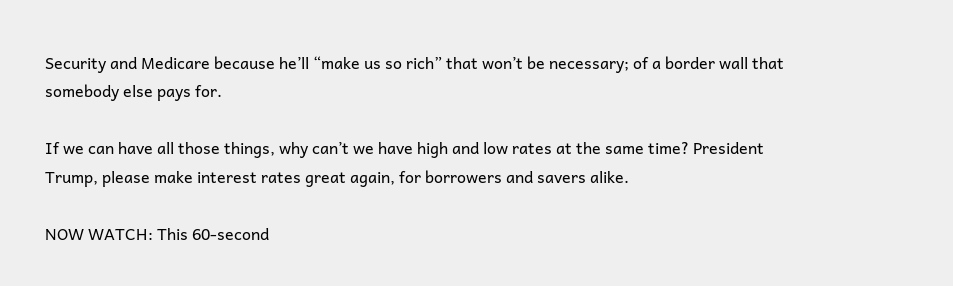Security and Medicare because he’ll “make us so rich” that won’t be necessary; of a border wall that somebody else pays for.

If we can have all those things, why can’t we have high and low rates at the same time? President Trump, please make interest rates great again, for borrowers and savers alike.

NOW WATCH: This 60-second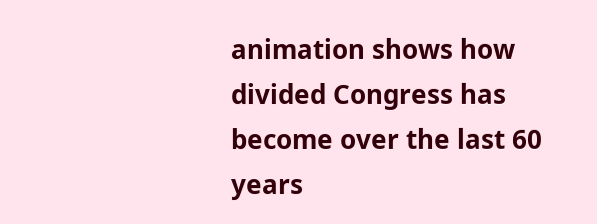animation shows how divided Congress has become over the last 60 years